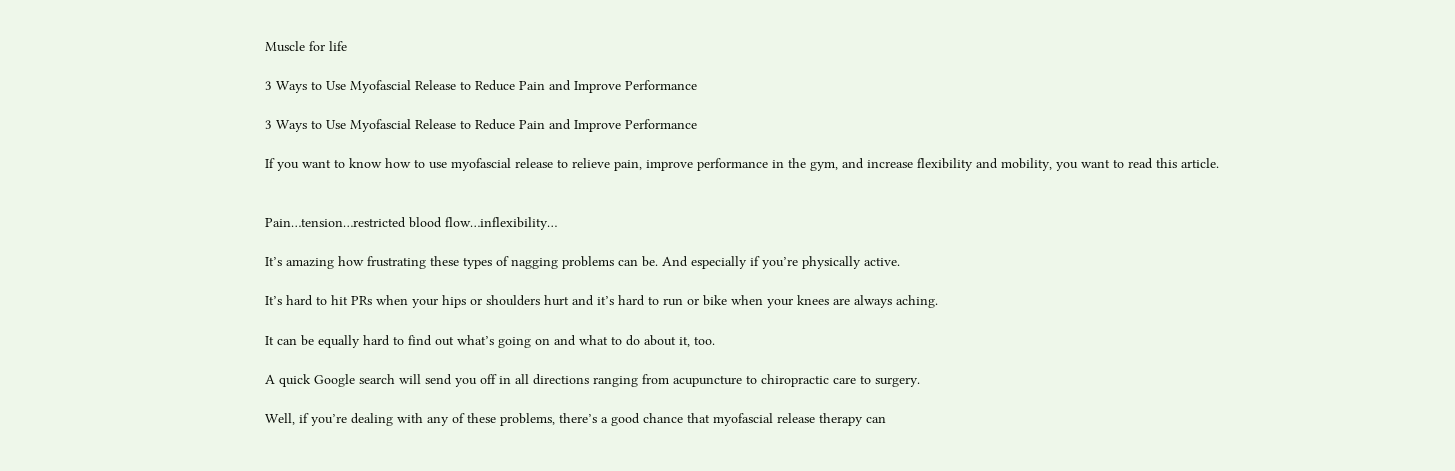Muscle for life

3 Ways to Use Myofascial Release to Reduce Pain and Improve Performance

3 Ways to Use Myofascial Release to Reduce Pain and Improve Performance

If you want to know how to use myofascial release to relieve pain, improve performance in the gym, and increase flexibility and mobility, you want to read this article.


Pain…tension…restricted blood flow…inflexibility…

It’s amazing how frustrating these types of nagging problems can be. And especially if you’re physically active.

It’s hard to hit PRs when your hips or shoulders hurt and it’s hard to run or bike when your knees are always aching.

It can be equally hard to find out what’s going on and what to do about it, too.

A quick Google search will send you off in all directions ranging from acupuncture to chiropractic care to surgery.

Well, if you’re dealing with any of these problems, there’s a good chance that myofascial release therapy can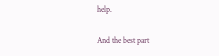help.

And the best part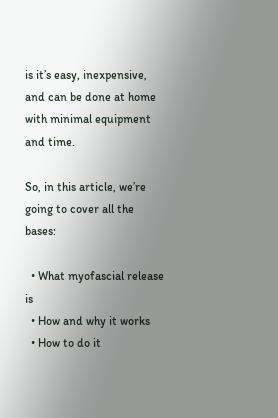is it’s easy, inexpensive, and can be done at home with minimal equipment and time.

So, in this article, we’re going to cover all the bases:

  • What myofascial release is
  • How and why it works
  • How to do it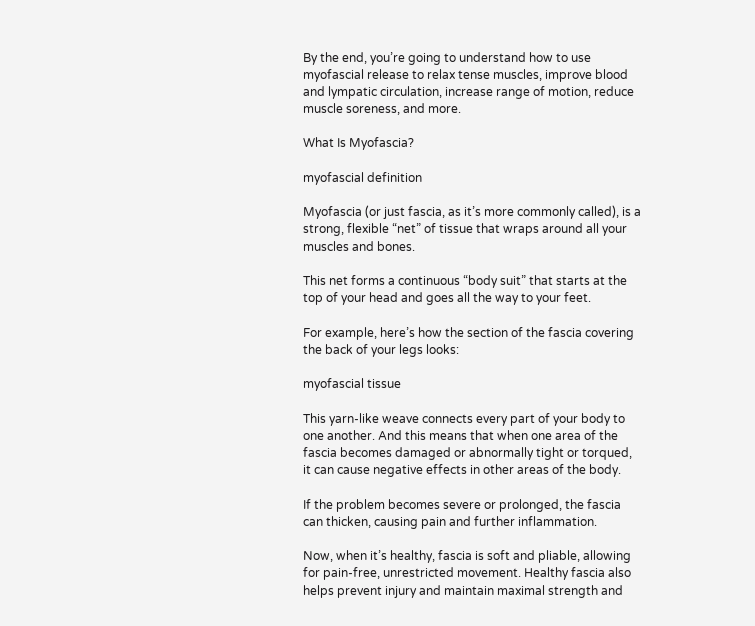By the end, you’re going to understand how to use myofascial release to relax tense muscles, improve blood and lympatic circulation, increase range of motion, reduce muscle soreness, and more.

What Is Myofascia?

myofascial definition

Myofascia (or just fascia, as it’s more commonly called), is a strong, flexible “net” of tissue that wraps around all your muscles and bones.

This net forms a continuous “body suit” that starts at the top of your head and goes all the way to your feet.

For example, here’s how the section of the fascia covering the back of your legs looks:

myofascial tissue

This yarn-like weave connects every part of your body to one another. And this means that when one area of the fascia becomes damaged or abnormally tight or torqued, it can cause negative effects in other areas of the body.

If the problem becomes severe or prolonged, the fascia can thicken, causing pain and further inflammation.

Now, when it’s healthy, fascia is soft and pliable, allowing for pain-free, unrestricted movement. Healthy fascia also helps prevent injury and maintain maximal strength and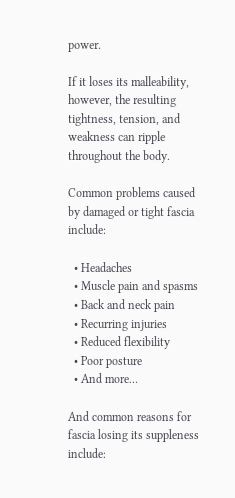power.

If it loses its malleability, however, the resulting tightness, tension, and weakness can ripple throughout the body.

Common problems caused by damaged or tight fascia include:

  • Headaches
  • Muscle pain and spasms
  • Back and neck pain
  • Recurring injuries
  • Reduced flexibility
  • Poor posture
  • And more…

And common reasons for fascia losing its suppleness include: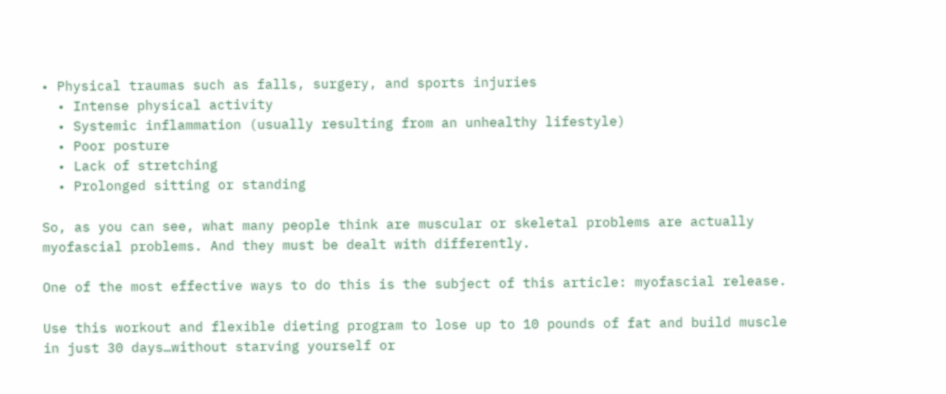• Physical traumas such as falls, surgery, and sports injuries
  • Intense physical activity
  • Systemic inflammation (usually resulting from an unhealthy lifestyle)
  • Poor posture
  • Lack of stretching
  • Prolonged sitting or standing

So, as you can see, what many people think are muscular or skeletal problems are actually myofascial problems. And they must be dealt with differently.

One of the most effective ways to do this is the subject of this article: myofascial release.

Use this workout and flexible dieting program to lose up to 10 pounds of fat and build muscle in just 30 days…without starving yourself or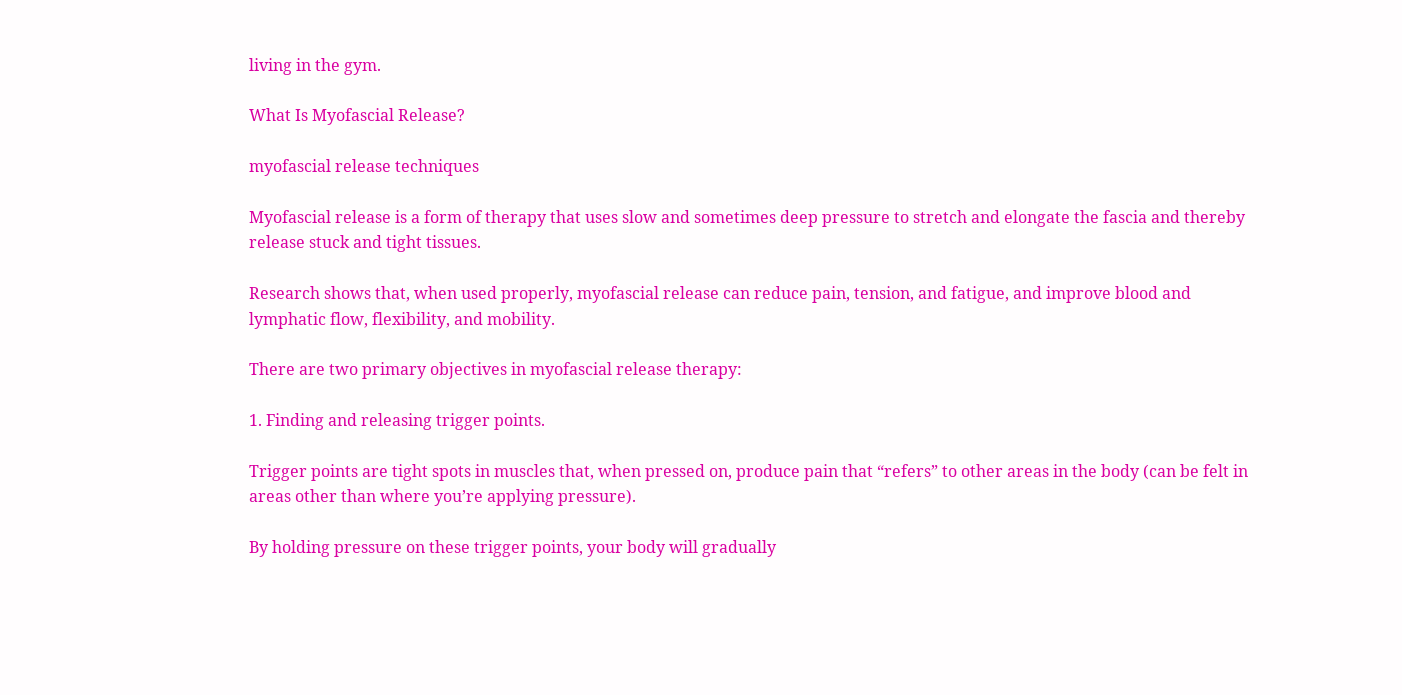living in the gym.

What Is Myofascial Release?

myofascial release techniques

Myofascial release is a form of therapy that uses slow and sometimes deep pressure to stretch and elongate the fascia and thereby release stuck and tight tissues.

Research shows that, when used properly, myofascial release can reduce pain, tension, and fatigue, and improve blood and lymphatic flow, flexibility, and mobility.

There are two primary objectives in myofascial release therapy:

1. Finding and releasing trigger points.

Trigger points are tight spots in muscles that, when pressed on, produce pain that “refers” to other areas in the body (can be felt in areas other than where you’re applying pressure).

By holding pressure on these trigger points, your body will gradually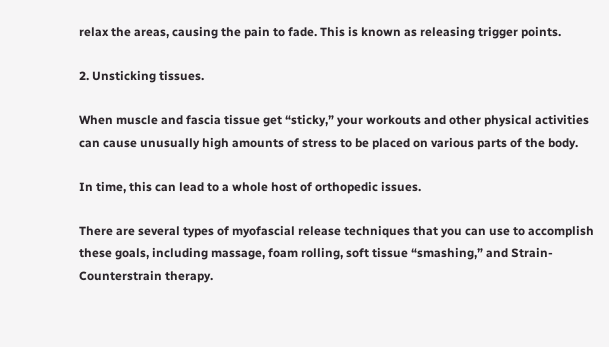relax the areas, causing the pain to fade. This is known as releasing trigger points.

2. Unsticking tissues.

When muscle and fascia tissue get “sticky,” your workouts and other physical activities can cause unusually high amounts of stress to be placed on various parts of the body.

In time, this can lead to a whole host of orthopedic issues.

There are several types of myofascial release techniques that you can use to accomplish these goals, including massage, foam rolling, soft tissue “smashing,” and Strain-Counterstrain therapy.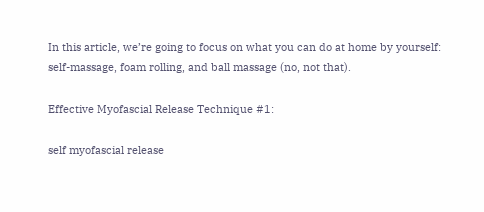In this article, we’re going to focus on what you can do at home by yourself: self-massage, foam rolling, and ball massage (no, not that).

Effective Myofascial Release Technique #1:

self myofascial release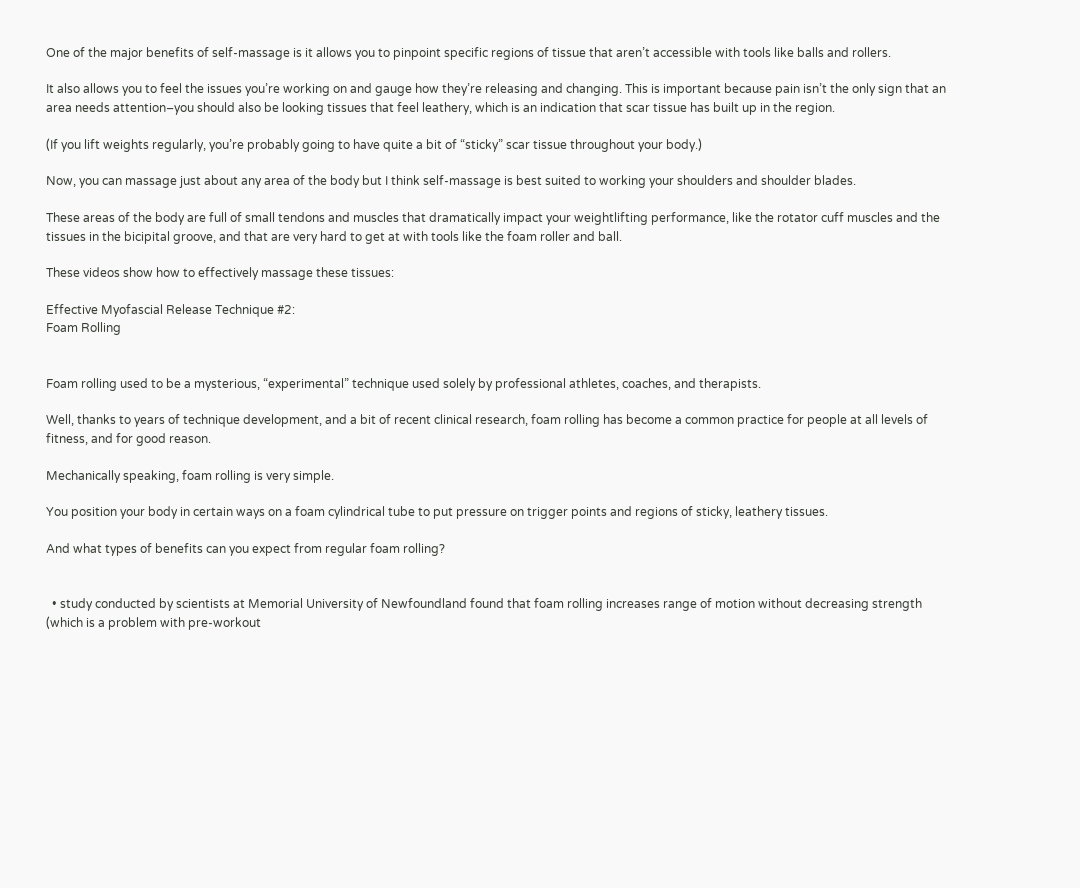One of the major benefits of self-massage is it allows you to pinpoint specific regions of tissue that aren’t accessible with tools like balls and rollers.

It also allows you to feel the issues you’re working on and gauge how they’re releasing and changing. This is important because pain isn’t the only sign that an area needs attention–you should also be looking tissues that feel leathery, which is an indication that scar tissue has built up in the region.

(If you lift weights regularly, you’re probably going to have quite a bit of “sticky” scar tissue throughout your body.)

Now, you can massage just about any area of the body but I think self-massage is best suited to working your shoulders and shoulder blades.

These areas of the body are full of small tendons and muscles that dramatically impact your weightlifting performance, like the rotator cuff muscles and the tissues in the bicipital groove, and that are very hard to get at with tools like the foam roller and ball.

These videos show how to effectively massage these tissues:

Effective Myofascial Release Technique #2:
Foam Rolling


Foam rolling used to be a mysterious, “experimental” technique used solely by professional athletes, coaches, and therapists.

Well, thanks to years of technique development, and a bit of recent clinical research, foam rolling has become a common practice for people at all levels of fitness, and for good reason.

Mechanically speaking, foam rolling is very simple.

You position your body in certain ways on a foam cylindrical tube to put pressure on trigger points and regions of sticky, leathery tissues.

And what types of benefits can you expect from regular foam rolling?


  • study conducted by scientists at Memorial University of Newfoundland found that foam rolling increases range of motion without decreasing strength (which is a problem with pre-workout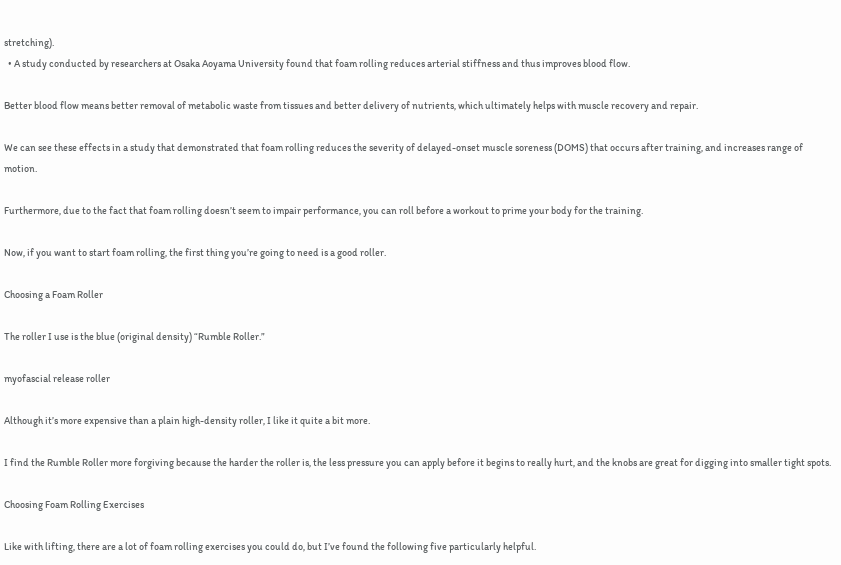stretching).
  • A study conducted by researchers at Osaka Aoyama University found that foam rolling reduces arterial stiffness and thus improves blood flow.

Better blood flow means better removal of metabolic waste from tissues and better delivery of nutrients, which ultimately helps with muscle recovery and repair.

We can see these effects in a study that demonstrated that foam rolling reduces the severity of delayed-onset muscle soreness (DOMS) that occurs after training, and increases range of motion.

Furthermore, due to the fact that foam rolling doesn’t seem to impair performance, you can roll before a workout to prime your body for the training.

Now, if you want to start foam rolling, the first thing you’re going to need is a good roller.

Choosing a Foam Roller

The roller I use is the blue (original density) “Rumble Roller.”

myofascial release roller

Although it’s more expensive than a plain high-density roller, I like it quite a bit more.

I find the Rumble Roller more forgiving because the harder the roller is, the less pressure you can apply before it begins to really hurt, and the knobs are great for digging into smaller tight spots.

Choosing Foam Rolling Exercises

Like with lifting, there are a lot of foam rolling exercises you could do, but I’ve found the following five particularly helpful.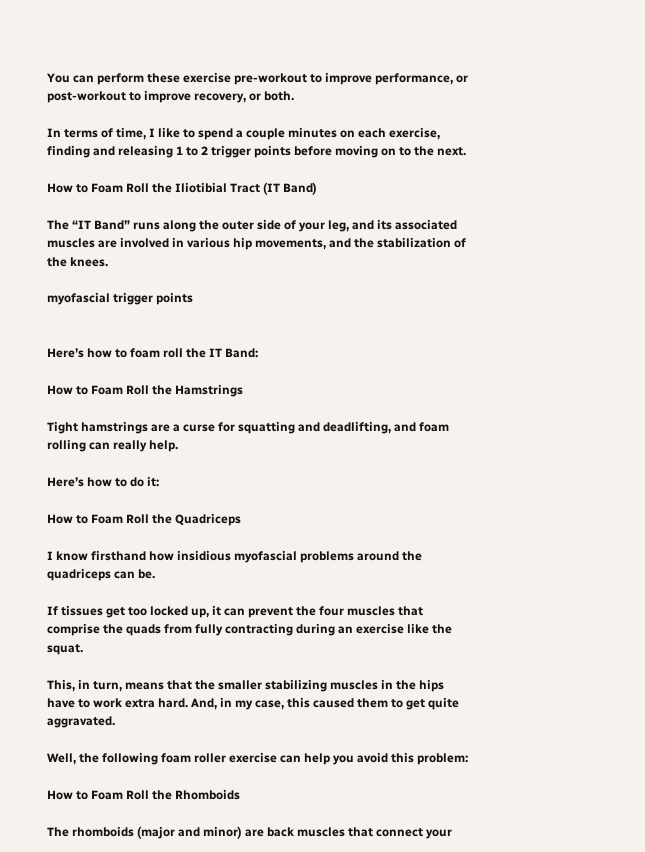You can perform these exercise pre-workout to improve performance, or post-workout to improve recovery, or both.

In terms of time, I like to spend a couple minutes on each exercise, finding and releasing 1 to 2 trigger points before moving on to the next.

How to Foam Roll the Iliotibial Tract (IT Band)

The “IT Band” runs along the outer side of your leg, and its associated muscles are involved in various hip movements, and the stabilization of the knees.

myofascial trigger points


Here’s how to foam roll the IT Band:

How to Foam Roll the Hamstrings

Tight hamstrings are a curse for squatting and deadlifting, and foam rolling can really help.

Here’s how to do it:

How to Foam Roll the Quadriceps

I know firsthand how insidious myofascial problems around the quadriceps can be.

If tissues get too locked up, it can prevent the four muscles that comprise the quads from fully contracting during an exercise like the squat.

This, in turn, means that the smaller stabilizing muscles in the hips have to work extra hard. And, in my case, this caused them to get quite aggravated.

Well, the following foam roller exercise can help you avoid this problem:

How to Foam Roll the Rhomboids

The rhomboids (major and minor) are back muscles that connect your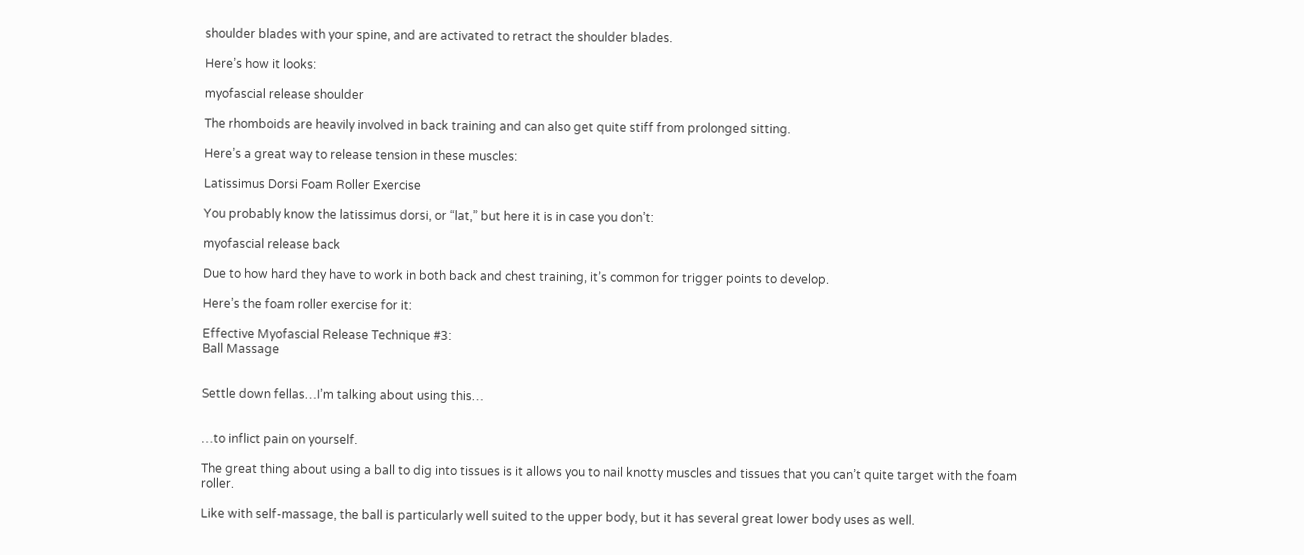shoulder blades with your spine, and are activated to retract the shoulder blades.

Here’s how it looks:

myofascial release shoulder

The rhomboids are heavily involved in back training and can also get quite stiff from prolonged sitting.

Here’s a great way to release tension in these muscles:

Latissimus Dorsi Foam Roller Exercise

You probably know the latissimus dorsi, or “lat,” but here it is in case you don’t:

myofascial release back

Due to how hard they have to work in both back and chest training, it’s common for trigger points to develop.

Here’s the foam roller exercise for it:

Effective Myofascial Release Technique #3:
Ball Massage


Settle down fellas…I’m talking about using this…


…to inflict pain on yourself.

The great thing about using a ball to dig into tissues is it allows you to nail knotty muscles and tissues that you can’t quite target with the foam roller.

Like with self-massage, the ball is particularly well suited to the upper body, but it has several great lower body uses as well.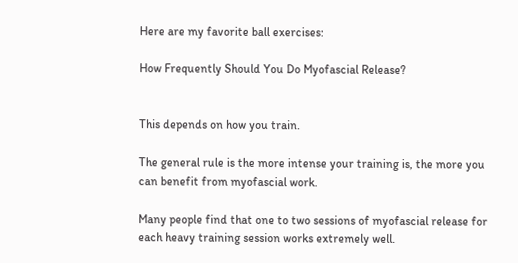Here are my favorite ball exercises:

How Frequently Should You Do Myofascial Release?


This depends on how you train.

The general rule is the more intense your training is, the more you can benefit from myofascial work.

Many people find that one to two sessions of myofascial release for each heavy training session works extremely well.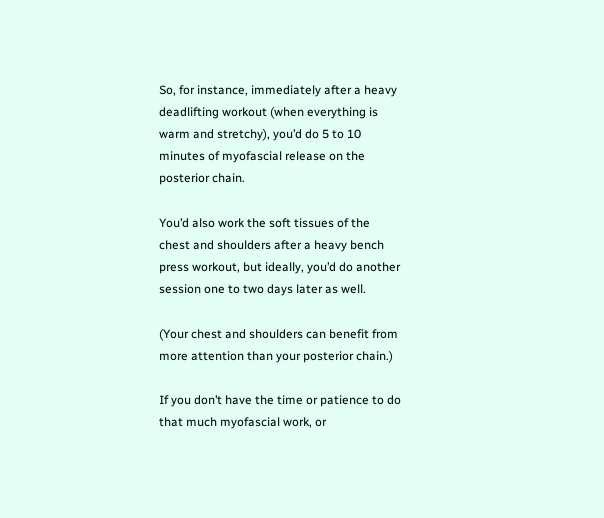So, for instance, immediately after a heavy deadlifting workout (when everything is warm and stretchy), you’d do 5 to 10 minutes of myofascial release on the posterior chain.

You’d also work the soft tissues of the chest and shoulders after a heavy bench press workout, but ideally, you’d do another session one to two days later as well.

(Your chest and shoulders can benefit from more attention than your posterior chain.)

If you don’t have the time or patience to do that much myofascial work, or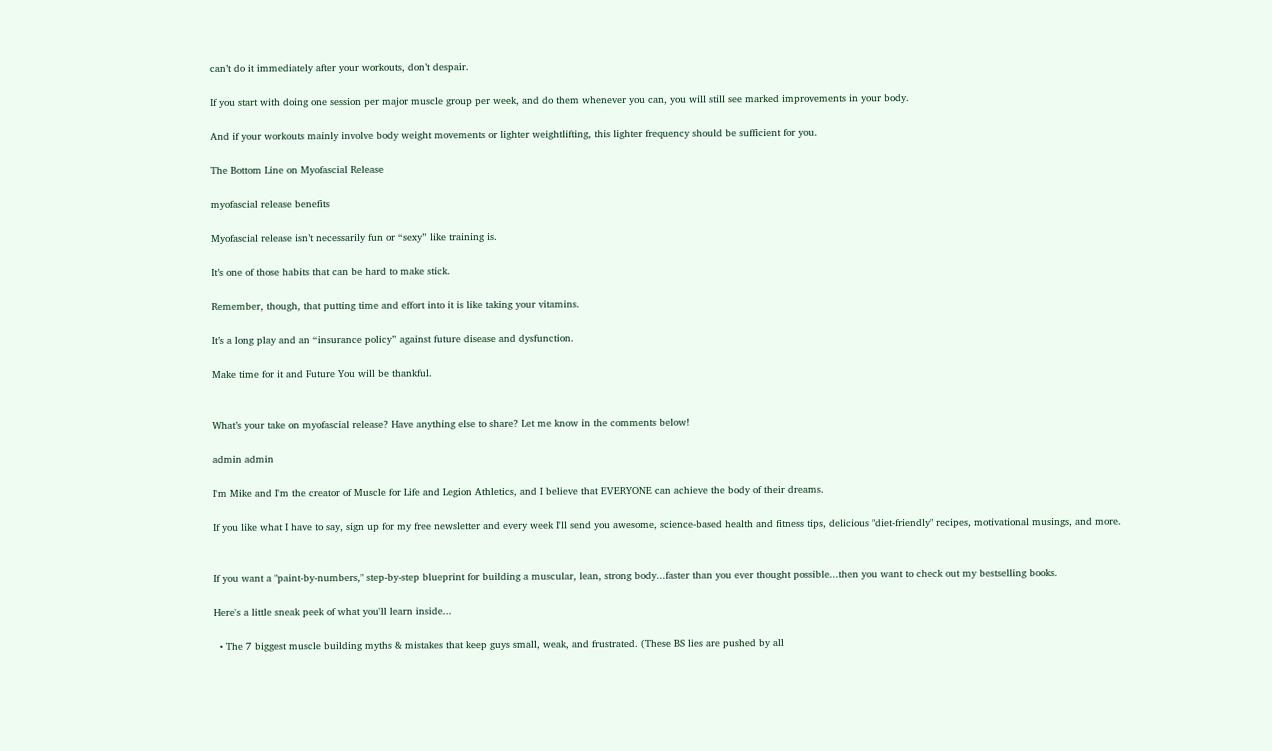can’t do it immediately after your workouts, don’t despair.

If you start with doing one session per major muscle group per week, and do them whenever you can, you will still see marked improvements in your body.

And if your workouts mainly involve body weight movements or lighter weightlifting, this lighter frequency should be sufficient for you.

The Bottom Line on Myofascial Release

myofascial release benefits

Myofascial release isn’t necessarily fun or “sexy” like training is.

It’s one of those habits that can be hard to make stick.

Remember, though, that putting time and effort into it is like taking your vitamins.

It’s a long play and an “insurance policy” against future disease and dysfunction.

Make time for it and Future You will be thankful.


What’s your take on myofascial release? Have anything else to share? Let me know in the comments below!

admin admin

I'm Mike and I'm the creator of Muscle for Life and Legion Athletics, and I believe that EVERYONE can achieve the body of their dreams.

If you like what I have to say, sign up for my free newsletter and every week I'll send you awesome, science-based health and fitness tips, delicious "diet-friendly" recipes, motivational musings, and more.


If you want a "paint-by-numbers," step-by-step blueprint for building a muscular, lean, strong body...faster than you ever thought possible...then you want to check out my bestselling books.

Here's a little sneak peek of what you'll learn inside...

  • The 7 biggest muscle building myths & mistakes that keep guys small, weak, and frustrated. (These BS lies are pushed by all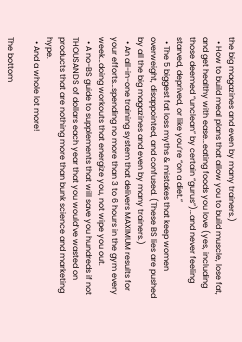the big magazines and even by many trainers.)
  • How to build meal plans that allow you to build muscle, lose fat, and get healthy with ease…eating foods you love (yes, including those deemed “unclean” by certain “gurus”)…and never feeling starved, deprived, or like you’re “on a diet.”
  • The 5 biggest fat loss myths & mistakes that keep women overweight, disappointed, and confused. (These BS lies are pushed by all the big magazines and even by many trainers.)
  • An all-in-one training system that delivers MAXIMUM results for your efforts…spending no more than 3 to 6 hours in the gym every week…doing workouts that energize you, not wipe you out.
  • A no-BS guide to supplements that will save you hundreds if not THOUSANDS of dollars each year that you would’ve wasted on products that are nothing more than bunk science and marketing hype.
  • And a whole lot more!

The bottom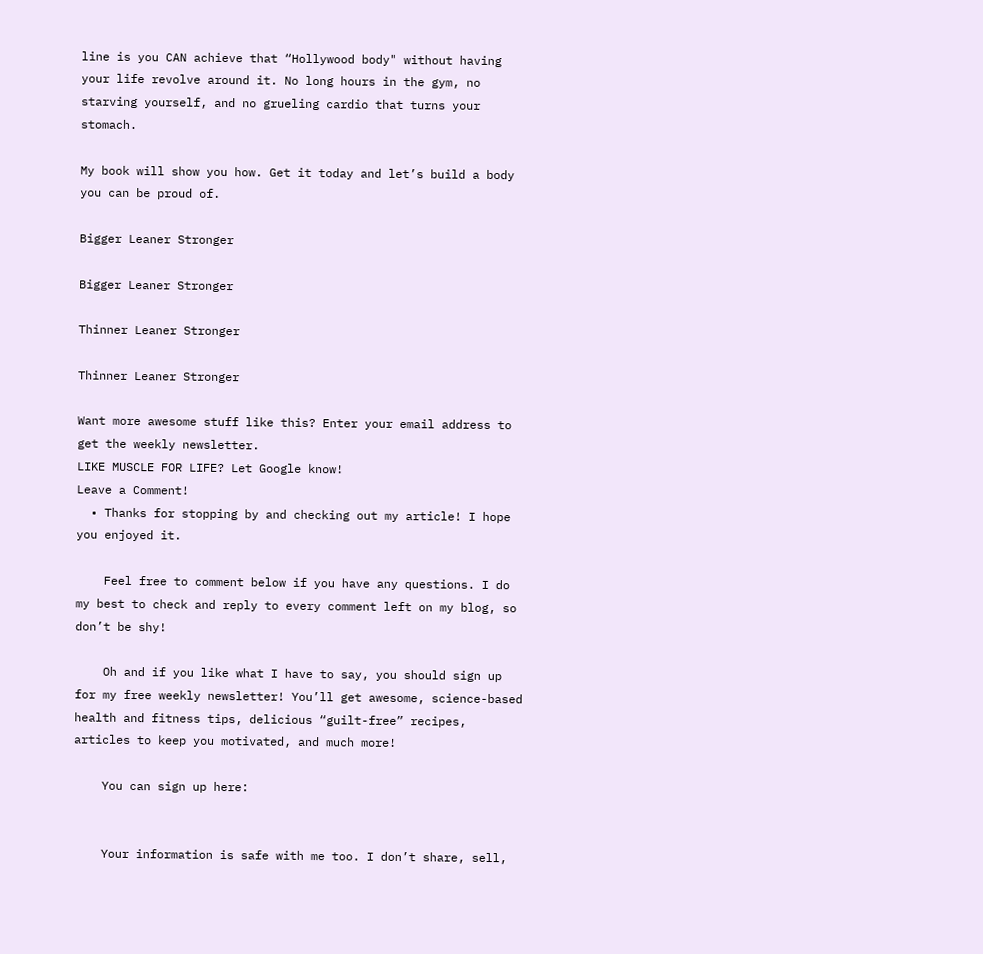line is you CAN achieve that “Hollywood body" without having your life revolve around it. No long hours in the gym, no starving yourself, and no grueling cardio that turns your stomach.

My book will show you how. Get it today and let’s build a body you can be proud of.

Bigger Leaner Stronger

Bigger Leaner Stronger

Thinner Leaner Stronger

Thinner Leaner Stronger

Want more awesome stuff like this? Enter your email address to get the weekly newsletter.
LIKE MUSCLE FOR LIFE? Let Google know!
Leave a Comment!
  • Thanks for stopping by and checking out my article! I hope you enjoyed it.

    Feel free to comment below if you have any questions. I do my best to check and reply to every comment left on my blog, so don’t be shy!

    Oh and if you like what I have to say, you should sign up for my free weekly newsletter! You’ll get awesome, science-based health and fitness tips, delicious “guilt-free” recipes, articles to keep you motivated, and much more!

    You can sign up here:


    Your information is safe with me too. I don’t share, sell,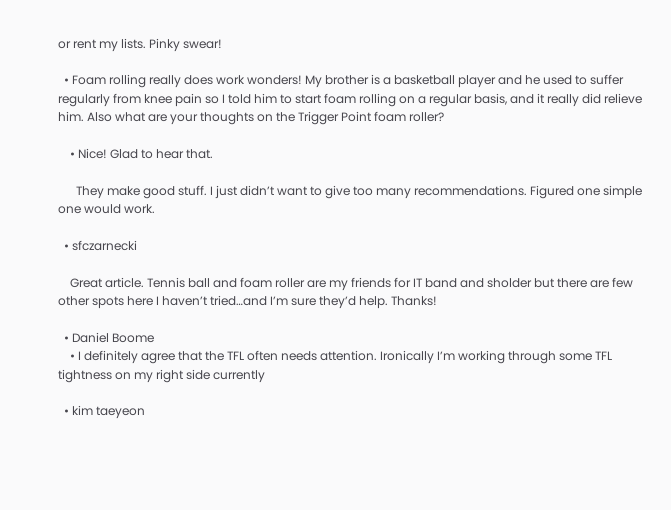or rent my lists. Pinky swear!

  • Foam rolling really does work wonders! My brother is a basketball player and he used to suffer regularly from knee pain so I told him to start foam rolling on a regular basis, and it really did relieve him. Also what are your thoughts on the Trigger Point foam roller?

    • Nice! Glad to hear that.

      They make good stuff. I just didn’t want to give too many recommendations. Figured one simple one would work.

  • sfczarnecki

    Great article. Tennis ball and foam roller are my friends for IT band and sholder but there are few other spots here I haven’t tried…and I’m sure they’d help. Thanks!

  • Daniel Boome
    • I definitely agree that the TFL often needs attention. Ironically I’m working through some TFL tightness on my right side currently

  • kim taeyeon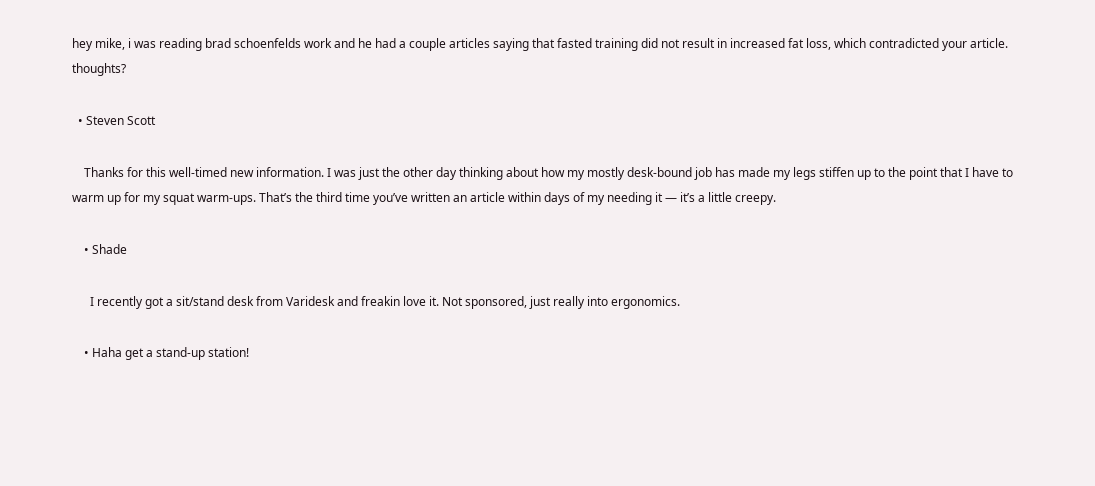hey mike, i was reading brad schoenfelds work and he had a couple articles saying that fasted training did not result in increased fat loss, which contradicted your article. thoughts?

  • Steven Scott

    Thanks for this well-timed new information. I was just the other day thinking about how my mostly desk-bound job has made my legs stiffen up to the point that I have to warm up for my squat warm-ups. That’s the third time you’ve written an article within days of my needing it — it’s a little creepy.

    • Shade

      I recently got a sit/stand desk from Varidesk and freakin love it. Not sponsored, just really into ergonomics.

    • Haha get a stand-up station!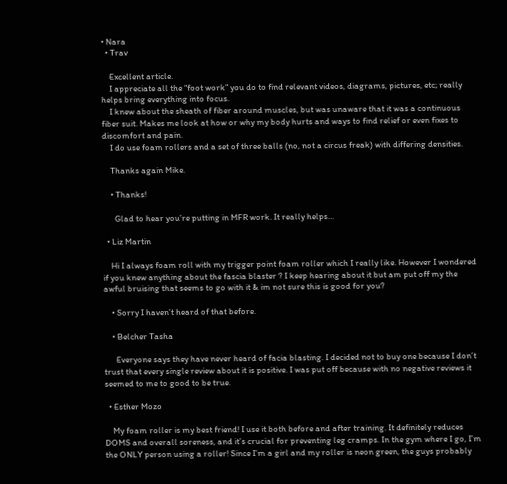• Nara
  • Trav

    Excellent article.
    I appreciate all the “foot work” you do to find relevant videos, diagrams, pictures, etc; really helps bring everything into focus.
    I knew about the sheath of fiber around muscles, but was unaware that it was a continuous fiber suit. Makes me look at how or why my body hurts and ways to find relief or even fixes to discomfort and pain.
    I do use foam rollers and a set of three balls (no, not a circus freak) with differing densities.

    Thanks again Mike.

    • Thanks!

      Glad to hear you’re putting in MFR work. It really helps…

  • Liz Martin

    Hi I always foam roll with my trigger point foam roller which I really like. However I wondered if you knew anything about the fascia blaster ? I keep hearing about it but am put off my the awful bruising that seems to go with it & im not sure this is good for you?

    • Sorry I haven’t heard of that before.

    • Belcher Tasha

      Everyone says they have never heard of facia blasting. I decided not to buy one because I don’t trust that every single review about it is positive. I was put off because with no negative reviews it seemed to me to good to be true.

  • Esther Mozo

    My foam roller is my best friend! I use it both before and after training. It definitely reduces DOMS and overall soreness, and it’s crucial for preventing leg cramps. In the gym where I go, I’m the ONLY person using a roller! Since I’m a girl and my roller is neon green, the guys probably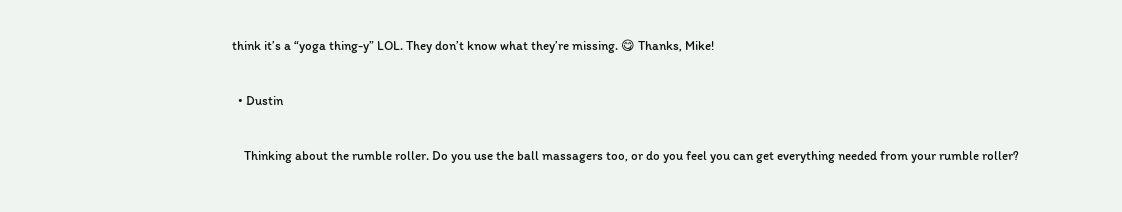think it’s a “yoga thing-y” LOL. They don’t know what they’re missing. 😋 Thanks, Mike!

  • Dustin

    Thinking about the rumble roller. Do you use the ball massagers too, or do you feel you can get everything needed from your rumble roller?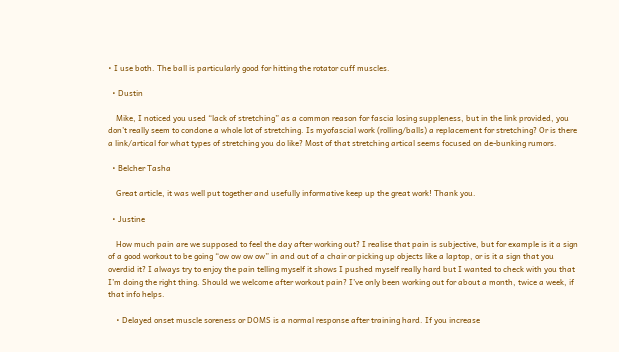• I use both. The ball is particularly good for hitting the rotator cuff muscles.

  • Dustin

    Mike, I noticed you used “lack of stretching” as a common reason for fascia losing suppleness, but in the link provided, you don’t really seem to condone a whole lot of stretching. Is myofascial work (rolling/balls) a replacement for stretching? Or is there a link/artical for what types of stretching you do like? Most of that stretching artical seems focused on de-bunking rumors.

  • Belcher Tasha

    Great article, it was well put together and usefully informative keep up the great work! Thank you.

  • Justine

    How much pain are we supposed to feel the day after working out? I realise that pain is subjective, but for example is it a sign of a good workout to be going “ow ow ow ow” in and out of a chair or picking up objects like a laptop, or is it a sign that you overdid it? I always try to enjoy the pain telling myself it shows I pushed myself really hard but I wanted to check with you that I’m doing the right thing. Should we welcome after workout pain? I’ve only been working out for about a month, twice a week, if that info helps.

    • Delayed onset muscle soreness or DOMS is a normal response after training hard. If you increase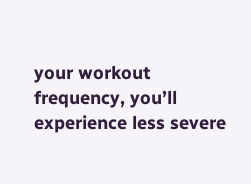your workout frequency, you’ll experience less severe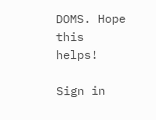DOMS. Hope this helps!

Sign in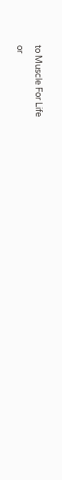to Muscle For Life
or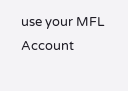use your MFL Account